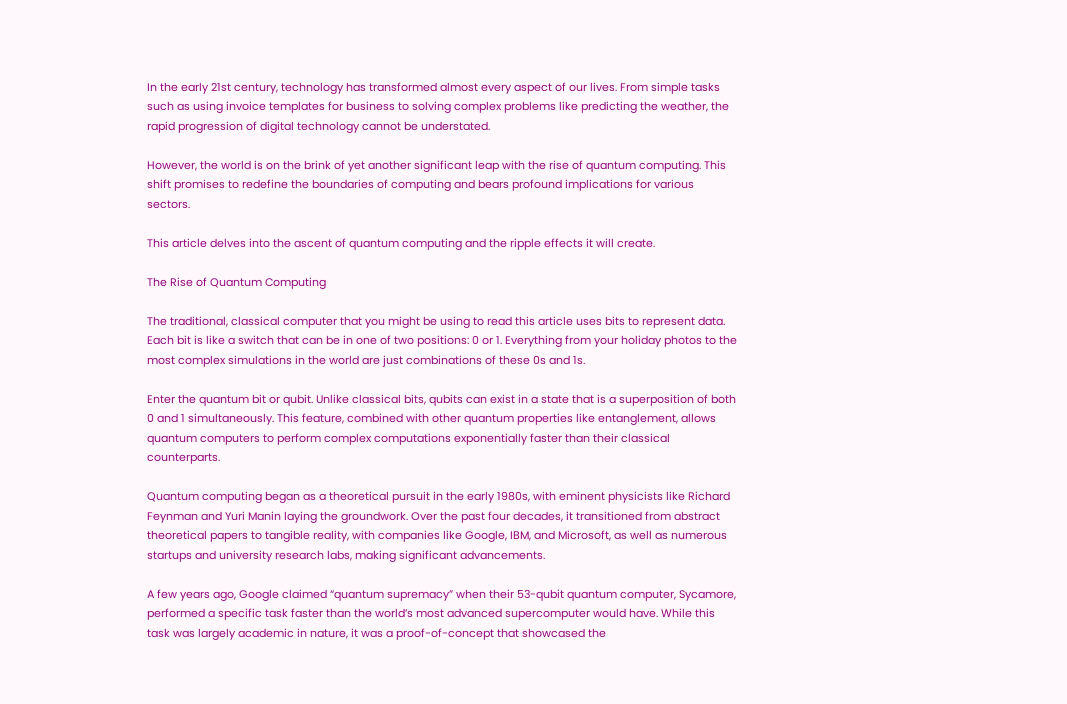In the early 21st century, technology has transformed almost every aspect of our lives. From simple tasks such as using invoice templates for business to solving complex problems like predicting the weather, the rapid progression of digital technology cannot be understated.

However, the world is on the brink of yet another significant leap with the rise of quantum computing. This shift promises to redefine the boundaries of computing and bears profound implications for various sectors.

This article delves into the ascent of quantum computing and the ripple effects it will create.

The Rise of Quantum Computing

The traditional, classical computer that you might be using to read this article uses bits to represent data. Each bit is like a switch that can be in one of two positions: 0 or 1. Everything from your holiday photos to the most complex simulations in the world are just combinations of these 0s and 1s.

Enter the quantum bit or qubit. Unlike classical bits, qubits can exist in a state that is a superposition of both 0 and 1 simultaneously. This feature, combined with other quantum properties like entanglement, allows quantum computers to perform complex computations exponentially faster than their classical counterparts.

Quantum computing began as a theoretical pursuit in the early 1980s, with eminent physicists like Richard Feynman and Yuri Manin laying the groundwork. Over the past four decades, it transitioned from abstract theoretical papers to tangible reality, with companies like Google, IBM, and Microsoft, as well as numerous startups and university research labs, making significant advancements.

A few years ago, Google claimed “quantum supremacy” when their 53-qubit quantum computer, Sycamore, performed a specific task faster than the world’s most advanced supercomputer would have. While this task was largely academic in nature, it was a proof-of-concept that showcased the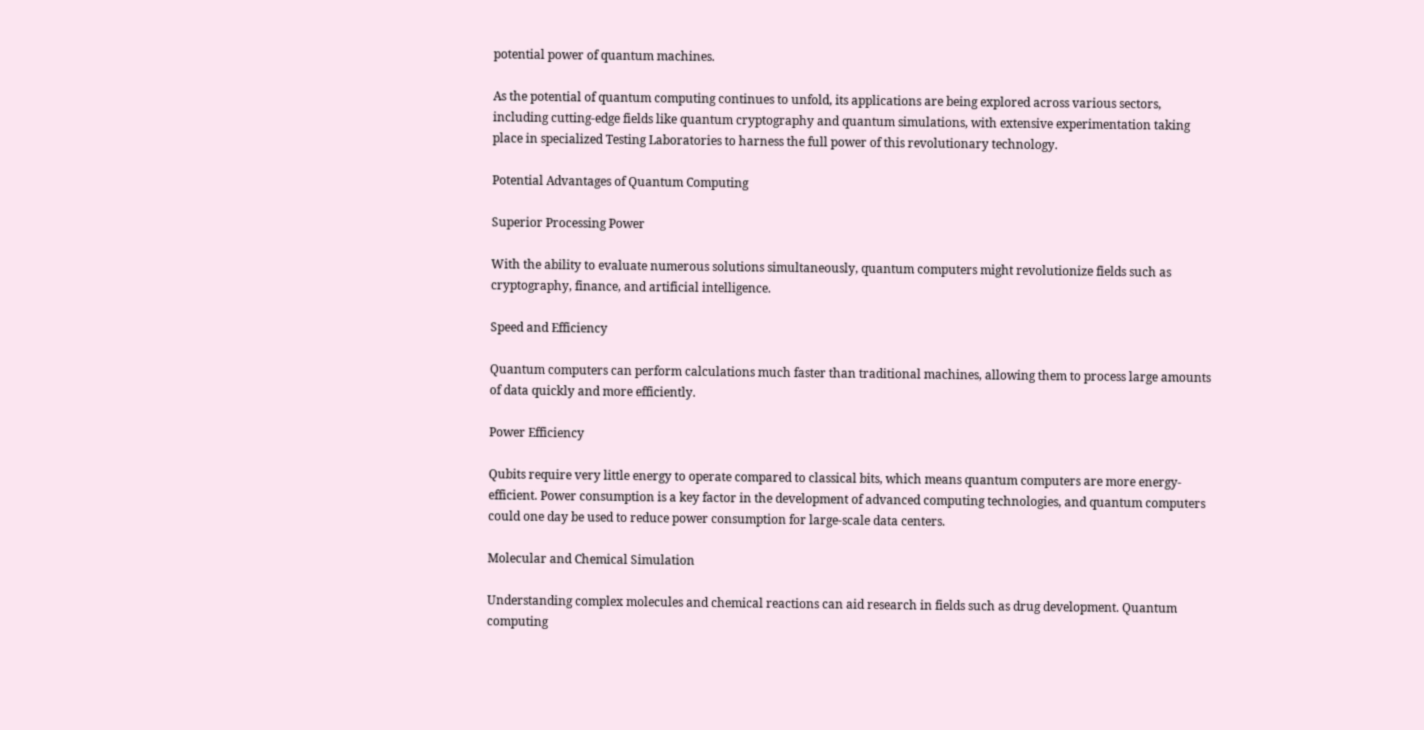potential power of quantum machines.

As the potential of quantum computing continues to unfold, its applications are being explored across various sectors, including cutting-edge fields like quantum cryptography and quantum simulations, with extensive experimentation taking place in specialized Testing Laboratories to harness the full power of this revolutionary technology.

Potential Advantages of Quantum Computing

Superior Processing Power

With the ability to evaluate numerous solutions simultaneously, quantum computers might revolutionize fields such as cryptography, finance, and artificial intelligence.

Speed and Efficiency

Quantum computers can perform calculations much faster than traditional machines, allowing them to process large amounts of data quickly and more efficiently.

Power Efficiency

Qubits require very little energy to operate compared to classical bits, which means quantum computers are more energy-efficient. Power consumption is a key factor in the development of advanced computing technologies, and quantum computers could one day be used to reduce power consumption for large-scale data centers.

Molecular and Chemical Simulation

Understanding complex molecules and chemical reactions can aid research in fields such as drug development. Quantum computing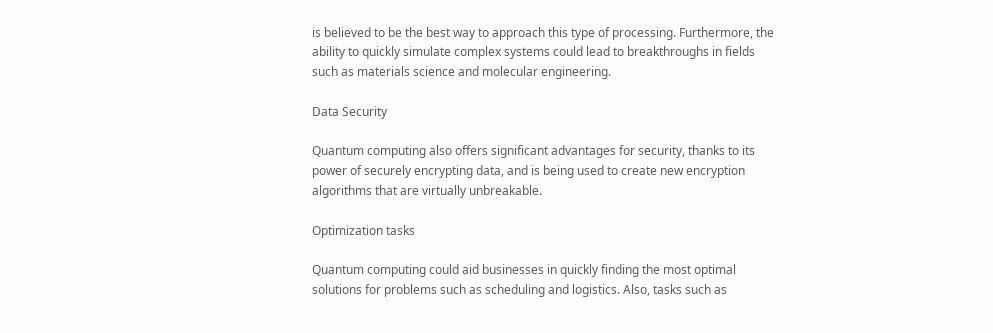is believed to be the best way to approach this type of processing. Furthermore, the ability to quickly simulate complex systems could lead to breakthroughs in fields such as materials science and molecular engineering.

Data Security

Quantum computing also offers significant advantages for security, thanks to its power of securely encrypting data, and is being used to create new encryption algorithms that are virtually unbreakable.

Optimization tasks

Quantum computing could aid businesses in quickly finding the most optimal solutions for problems such as scheduling and logistics. Also, tasks such as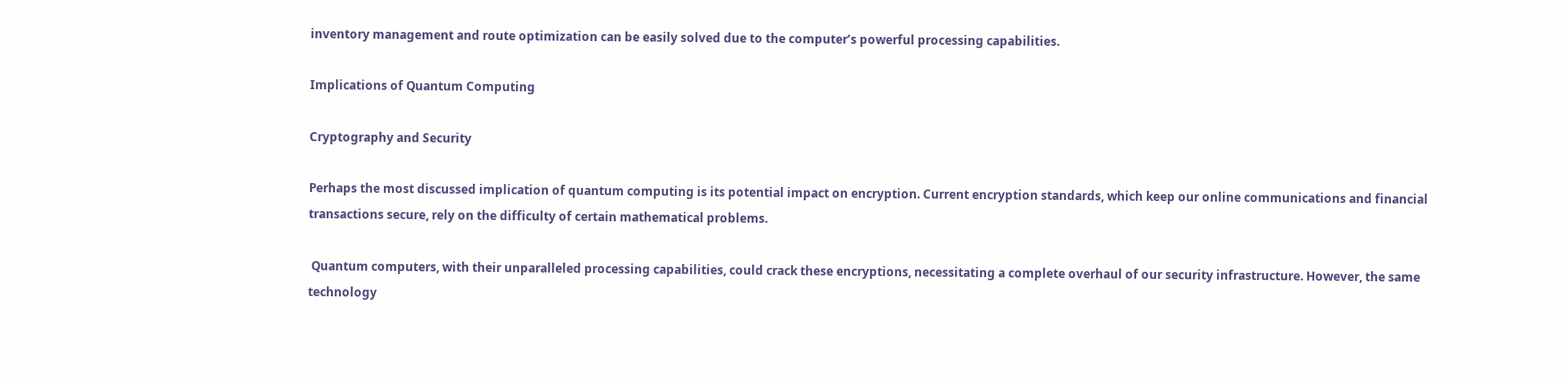inventory management and route optimization can be easily solved due to the computer’s powerful processing capabilities.

Implications of Quantum Computing

Cryptography and Security

Perhaps the most discussed implication of quantum computing is its potential impact on encryption. Current encryption standards, which keep our online communications and financial transactions secure, rely on the difficulty of certain mathematical problems.

 Quantum computers, with their unparalleled processing capabilities, could crack these encryptions, necessitating a complete overhaul of our security infrastructure. However, the same technology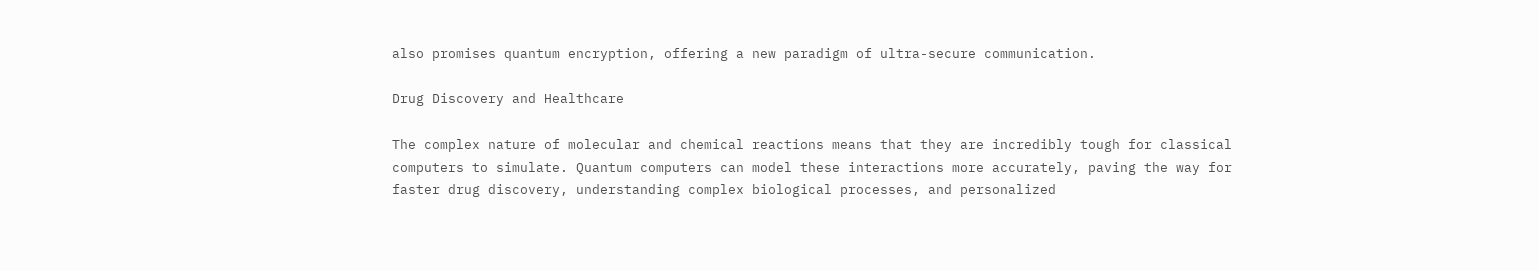also promises quantum encryption, offering a new paradigm of ultra-secure communication.

Drug Discovery and Healthcare

The complex nature of molecular and chemical reactions means that they are incredibly tough for classical computers to simulate. Quantum computers can model these interactions more accurately, paving the way for faster drug discovery, understanding complex biological processes, and personalized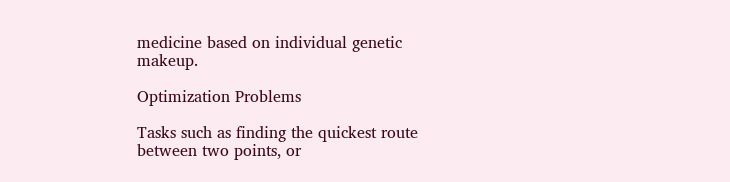medicine based on individual genetic makeup.

Optimization Problems

Tasks such as finding the quickest route between two points, or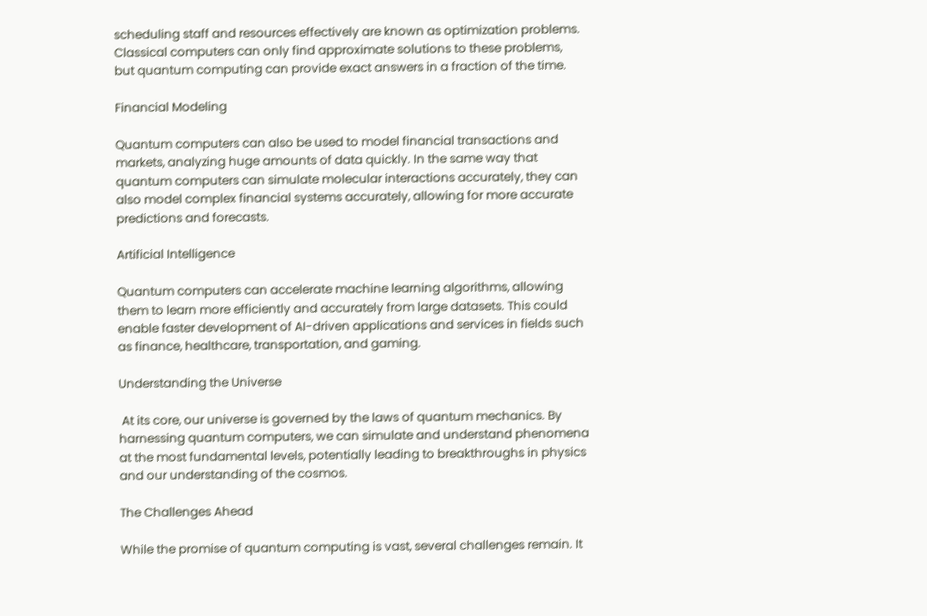scheduling staff and resources effectively are known as optimization problems. Classical computers can only find approximate solutions to these problems, but quantum computing can provide exact answers in a fraction of the time.

Financial Modeling

Quantum computers can also be used to model financial transactions and markets, analyzing huge amounts of data quickly. In the same way that quantum computers can simulate molecular interactions accurately, they can also model complex financial systems accurately, allowing for more accurate predictions and forecasts.

Artificial Intelligence

Quantum computers can accelerate machine learning algorithms, allowing them to learn more efficiently and accurately from large datasets. This could enable faster development of AI-driven applications and services in fields such as finance, healthcare, transportation, and gaming.

Understanding the Universe

 At its core, our universe is governed by the laws of quantum mechanics. By harnessing quantum computers, we can simulate and understand phenomena at the most fundamental levels, potentially leading to breakthroughs in physics and our understanding of the cosmos.

The Challenges Ahead

While the promise of quantum computing is vast, several challenges remain. It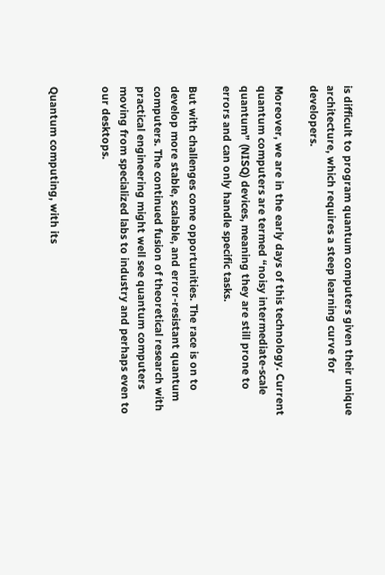is difficult to program quantum computers given their unique architecture, which requires a steep learning curve for developers.

Moreover, we are in the early days of this technology. Current quantum computers are termed “noisy intermediate-scale quantum” (NISQ) devices, meaning they are still prone to errors and can only handle specific tasks.

But with challenges come opportunities. The race is on to develop more stable, scalable, and error-resistant quantum computers. The continued fusion of theoretical research with practical engineering might well see quantum computers moving from specialized labs to industry and perhaps even to our desktops.


Quantum computing, with its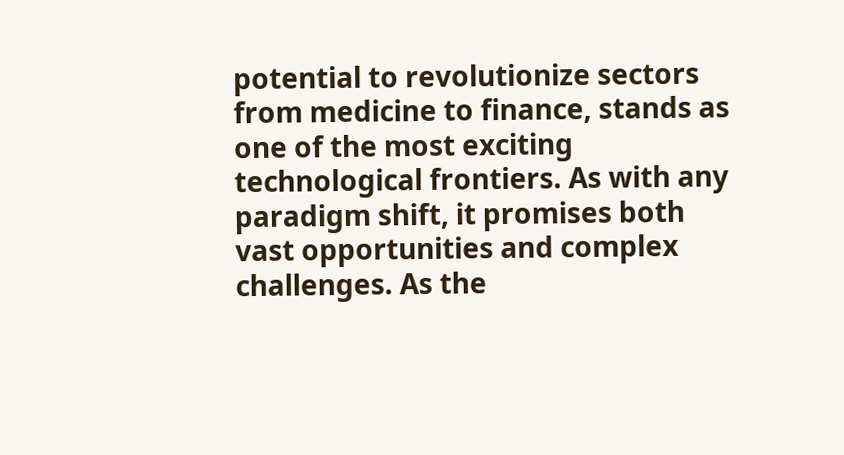potential to revolutionize sectors from medicine to finance, stands as one of the most exciting technological frontiers. As with any paradigm shift, it promises both vast opportunities and complex challenges. As the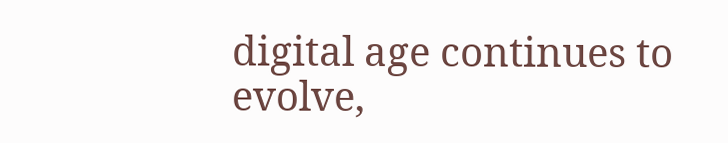digital age continues to evolve,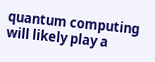quantum computing will likely play a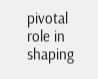pivotal role in shaping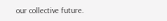our collective future.